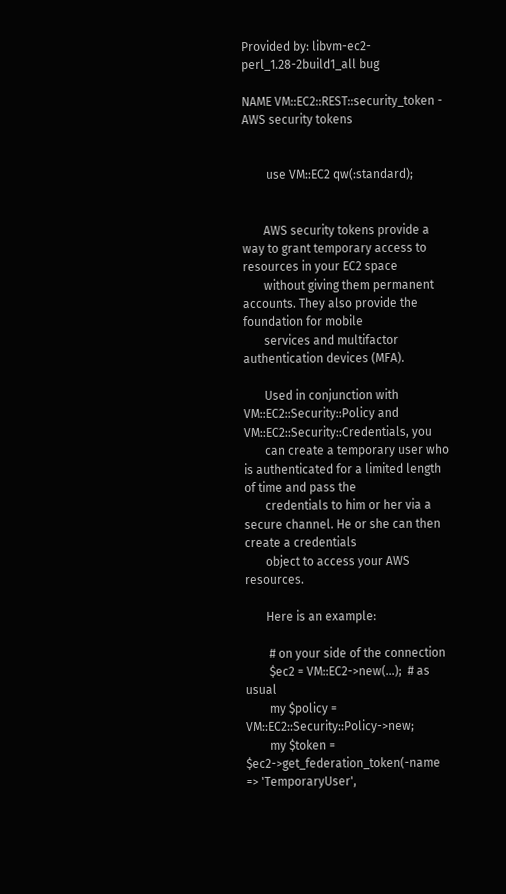Provided by: libvm-ec2-perl_1.28-2build1_all bug

NAME VM::EC2::REST::security_token - AWS security tokens


        use VM::EC2 qw(:standard);


       AWS security tokens provide a way to grant temporary access to resources in your EC2 space
       without giving them permanent accounts. They also provide the foundation for mobile
       services and multifactor authentication devices (MFA).

       Used in conjunction with VM::EC2::Security::Policy and VM::EC2::Security::Credentials, you
       can create a temporary user who is authenticated for a limited length of time and pass the
       credentials to him or her via a secure channel. He or she can then create a credentials
       object to access your AWS resources.

       Here is an example:

        # on your side of the connection
        $ec2 = VM::EC2->new(...);  # as usual
        my $policy = VM::EC2::Security::Policy->new;
        my $token = $ec2->get_federation_token(-name     => 'TemporaryUser',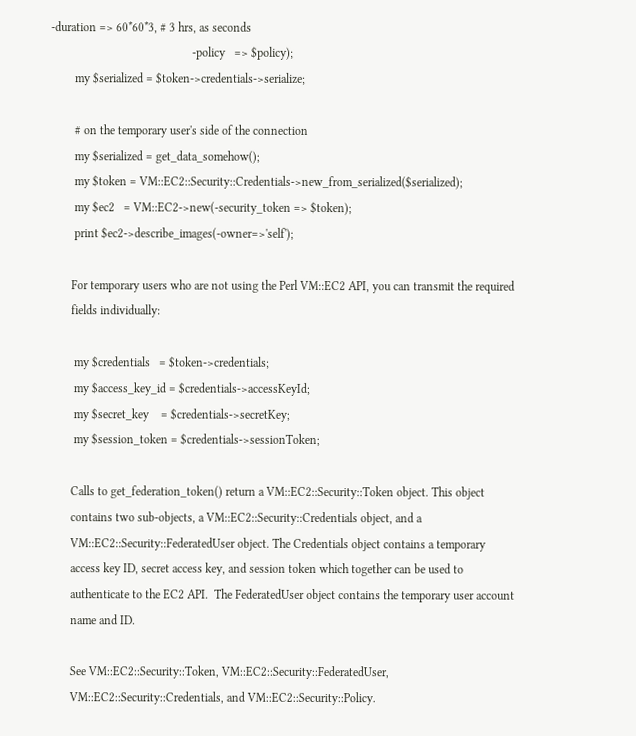-duration => 60*60*3, # 3 hrs, as seconds
                                               -policy   => $policy);
        my $serialized = $token->credentials->serialize;

        # on the temporary user's side of the connection
        my $serialized = get_data_somehow();
        my $token = VM::EC2::Security::Credentials->new_from_serialized($serialized);
        my $ec2   = VM::EC2->new(-security_token => $token);
        print $ec2->describe_images(-owner=>'self');

       For temporary users who are not using the Perl VM::EC2 API, you can transmit the required
       fields individually:

        my $credentials   = $token->credentials;
        my $access_key_id = $credentials->accessKeyId;
        my $secret_key    = $credentials->secretKey;
        my $session_token = $credentials->sessionToken;

       Calls to get_federation_token() return a VM::EC2::Security::Token object. This object
       contains two sub-objects, a VM::EC2::Security::Credentials object, and a
       VM::EC2::Security::FederatedUser object. The Credentials object contains a temporary
       access key ID, secret access key, and session token which together can be used to
       authenticate to the EC2 API.  The FederatedUser object contains the temporary user account
       name and ID.

       See VM::EC2::Security::Token, VM::EC2::Security::FederatedUser,
       VM::EC2::Security::Credentials, and VM::EC2::Security::Policy.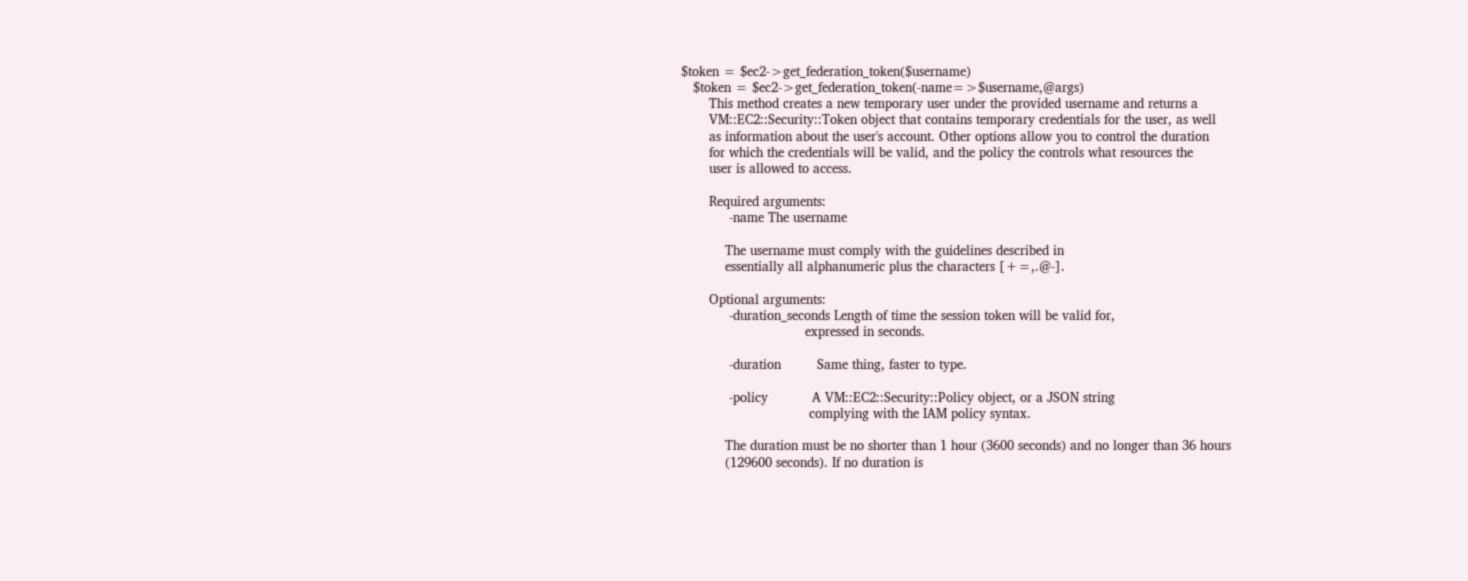$token = $ec2->get_federation_token($username)
   $token = $ec2->get_federation_token(-name=>$username,@args)
       This method creates a new temporary user under the provided username and returns a
       VM::EC2::Security::Token object that contains temporary credentials for the user, as well
       as information about the user's account. Other options allow you to control the duration
       for which the credentials will be valid, and the policy the controls what resources the
       user is allowed to access.

       Required arguments:
            -name The username

           The username must comply with the guidelines described in
           essentially all alphanumeric plus the characters [+=,.@-].

       Optional arguments:
            -duration_seconds Length of time the session token will be valid for,
                               expressed in seconds.

            -duration         Same thing, faster to type.

            -policy           A VM::EC2::Security::Policy object, or a JSON string
                                complying with the IAM policy syntax.

           The duration must be no shorter than 1 hour (3600 seconds) and no longer than 36 hours
           (129600 seconds). If no duration is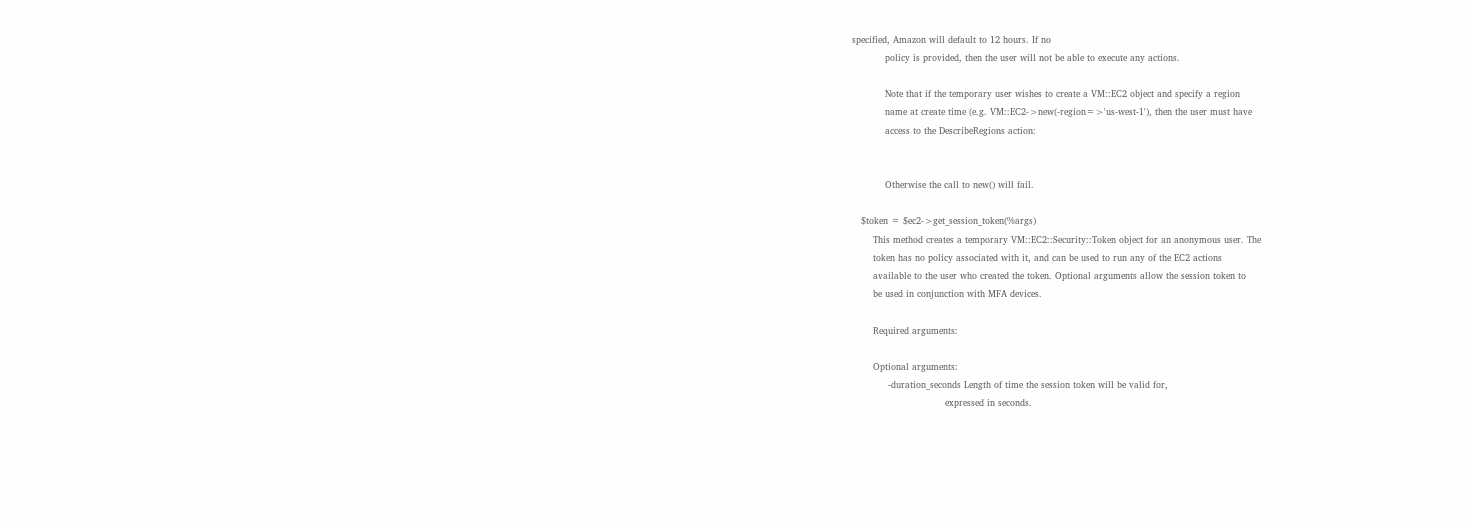specified, Amazon will default to 12 hours. If no
           policy is provided, then the user will not be able to execute any actions.

           Note that if the temporary user wishes to create a VM::EC2 object and specify a region
           name at create time (e.g. VM::EC2->new(-region=>'us-west-1'), then the user must have
           access to the DescribeRegions action:


           Otherwise the call to new() will fail.

   $token = $ec2->get_session_token(%args)
       This method creates a temporary VM::EC2::Security::Token object for an anonymous user. The
       token has no policy associated with it, and can be used to run any of the EC2 actions
       available to the user who created the token. Optional arguments allow the session token to
       be used in conjunction with MFA devices.

       Required arguments:

       Optional arguments:
            -duration_seconds Length of time the session token will be valid for,
                               expressed in seconds.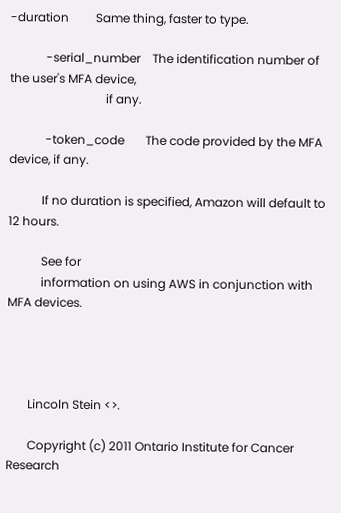-duration         Same thing, faster to type.

            -serial_number    The identification number of the user's MFA device,
                                if any.

            -token_code       The code provided by the MFA device, if any.

           If no duration is specified, Amazon will default to 12 hours.

           See for
           information on using AWS in conjunction with MFA devices.




       Lincoln Stein <>.

       Copyright (c) 2011 Ontario Institute for Cancer Research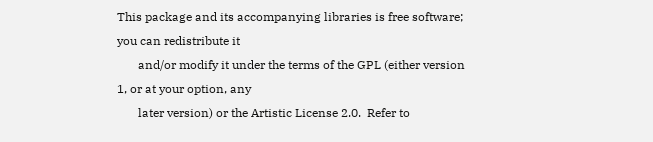This package and its accompanying libraries is free software; you can redistribute it
       and/or modify it under the terms of the GPL (either version 1, or at your option, any
       later version) or the Artistic License 2.0.  Refer to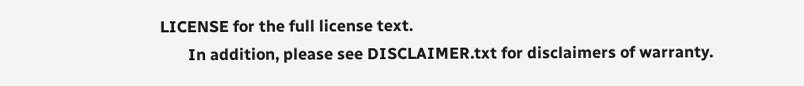LICENSE for the full license text.
       In addition, please see DISCLAIMER.txt for disclaimers of warranty.